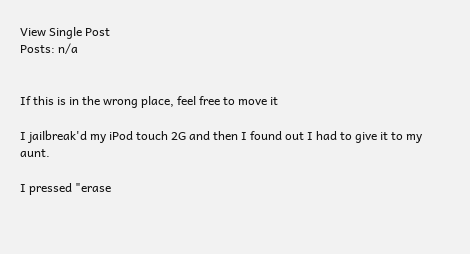View Single Post
Posts: n/a


If this is in the wrong place, feel free to move it

I jailbreak'd my iPod touch 2G and then I found out I had to give it to my aunt.

I pressed "erase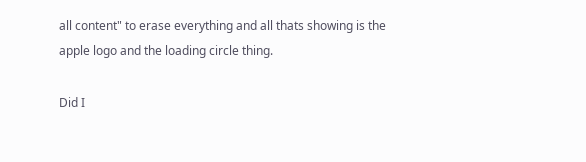all content" to erase everything and all thats showing is the apple logo and the loading circle thing.

Did I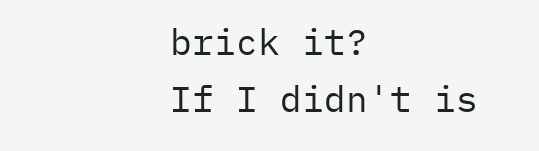brick it?
If I didn't is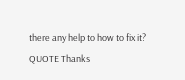there any help to how to fix it?
QUOTE Thanks